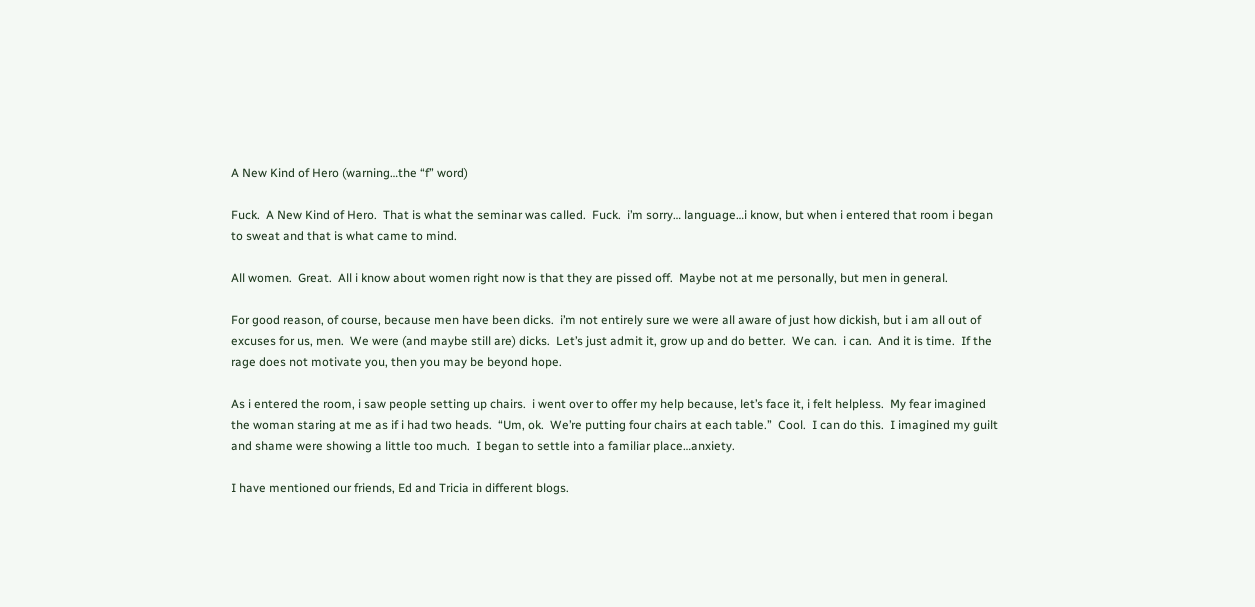A New Kind of Hero (warning…the “f” word)

Fuck.  A New Kind of Hero.  That is what the seminar was called.  Fuck.  i’m sorry… language…i know, but when i entered that room i began to sweat and that is what came to mind.

All women.  Great.  All i know about women right now is that they are pissed off.  Maybe not at me personally, but men in general.

For good reason, of course, because men have been dicks.  i’m not entirely sure we were all aware of just how dickish, but i am all out of excuses for us, men.  We were (and maybe still are) dicks.  Let’s just admit it, grow up and do better.  We can.  i can.  And it is time.  If the rage does not motivate you, then you may be beyond hope.

As i entered the room, i saw people setting up chairs.  i went over to offer my help because, let’s face it, i felt helpless.  My fear imagined the woman staring at me as if i had two heads.  “Um, ok.  We’re putting four chairs at each table.”  Cool.  I can do this.  I imagined my guilt and shame were showing a little too much.  I began to settle into a familiar place…anxiety.

I have mentioned our friends, Ed and Tricia in different blogs.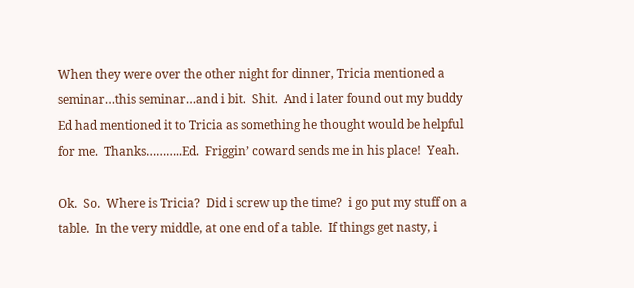When they were over the other night for dinner, Tricia mentioned a seminar…this seminar…and i bit.  Shit.  And i later found out my buddy Ed had mentioned it to Tricia as something he thought would be helpful for me.  Thanks………..Ed.  Friggin’ coward sends me in his place!  Yeah.

Ok.  So.  Where is Tricia?  Did i screw up the time?  i go put my stuff on a table.  In the very middle, at one end of a table.  If things get nasty, i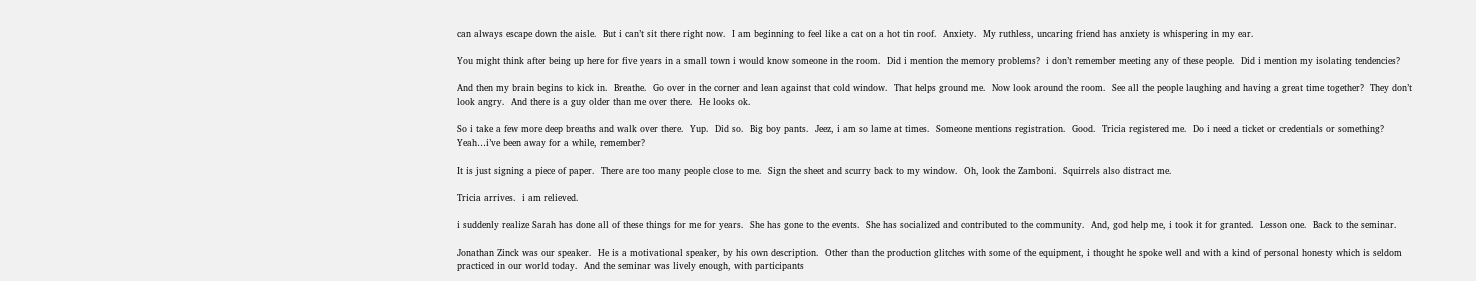can always escape down the aisle.  But i can’t sit there right now.  I am beginning to feel like a cat on a hot tin roof.  Anxiety.  My ruthless, uncaring friend has anxiety is whispering in my ear.

You might think after being up here for five years in a small town i would know someone in the room.  Did i mention the memory problems?  i don’t remember meeting any of these people.  Did i mention my isolating tendencies?

And then my brain begins to kick in.  Breathe.  Go over in the corner and lean against that cold window.  That helps ground me.  Now look around the room.  See all the people laughing and having a great time together?  They don’t look angry.  And there is a guy older than me over there.  He looks ok.

So i take a few more deep breaths and walk over there.  Yup.  Did so.  Big boy pants.  Jeez, i am so lame at times.  Someone mentions registration.  Good.  Tricia registered me.  Do i need a ticket or credentials or something?  Yeah…i’ve been away for a while, remember?

It is just signing a piece of paper.  There are too many people close to me.  Sign the sheet and scurry back to my window.  Oh, look the Zamboni.  Squirrels also distract me.

Tricia arrives.  i am relieved.

i suddenly realize Sarah has done all of these things for me for years.  She has gone to the events.  She has socialized and contributed to the community.  And, god help me, i took it for granted.  Lesson one.  Back to the seminar.

Jonathan Zinck was our speaker.  He is a motivational speaker, by his own description.  Other than the production glitches with some of the equipment, i thought he spoke well and with a kind of personal honesty which is seldom practiced in our world today.  And the seminar was lively enough, with participants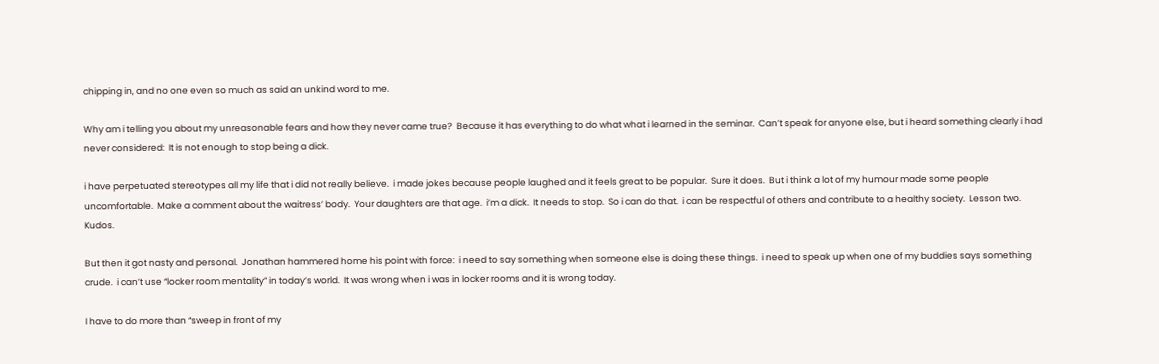chipping in, and no one even so much as said an unkind word to me.

Why am i telling you about my unreasonable fears and how they never came true?  Because it has everything to do what what i learned in the seminar.  Can’t speak for anyone else, but i heard something clearly i had never considered:  It is not enough to stop being a dick.

i have perpetuated stereotypes all my life that i did not really believe.  i made jokes because people laughed and it feels great to be popular.  Sure it does.  But i think a lot of my humour made some people uncomfortable.  Make a comment about the waitress’ body.  Your daughters are that age.  i’m a dick.  It needs to stop.  So i can do that.  i can be respectful of others and contribute to a healthy society.  Lesson two.  Kudos.

But then it got nasty and personal.  Jonathan hammered home his point with force:  i need to say something when someone else is doing these things.  i need to speak up when one of my buddies says something crude.  i can’t use “locker room mentality” in today’s world.  It was wrong when i was in locker rooms and it is wrong today.

I have to do more than “sweep in front of my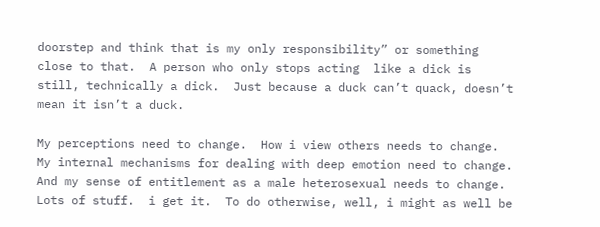doorstep and think that is my only responsibility” or something close to that.  A person who only stops acting  like a dick is still, technically a dick.  Just because a duck can’t quack, doesn’t mean it isn’t a duck.

My perceptions need to change.  How i view others needs to change.  My internal mechanisms for dealing with deep emotion need to change.  And my sense of entitlement as a male heterosexual needs to change.  Lots of stuff.  i get it.  To do otherwise, well, i might as well be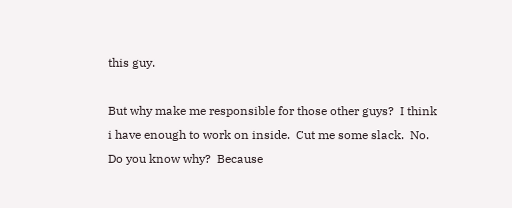this guy.

But why make me responsible for those other guys?  I think i have enough to work on inside.  Cut me some slack.  No.  Do you know why?  Because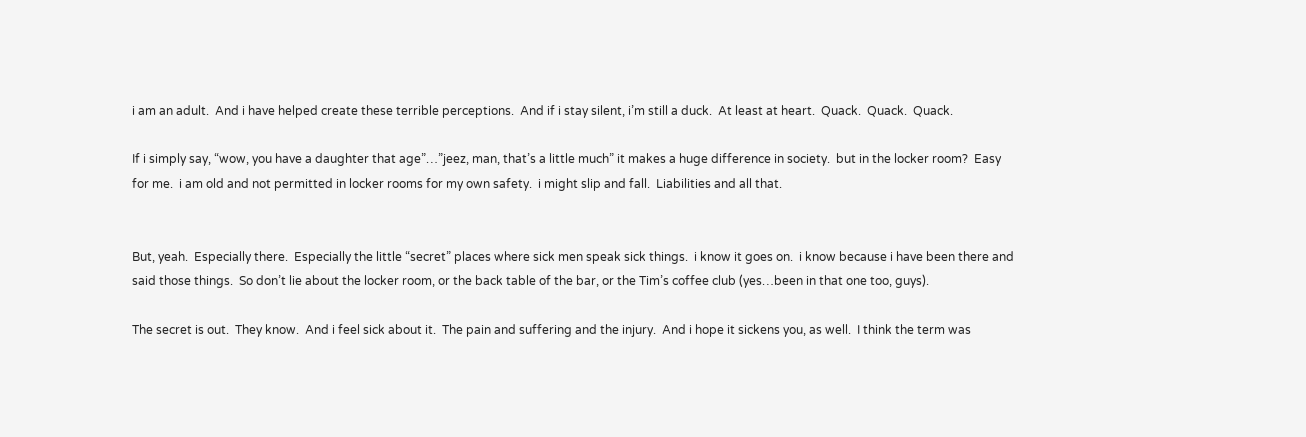i am an adult.  And i have helped create these terrible perceptions.  And if i stay silent, i’m still a duck.  At least at heart.  Quack.  Quack.  Quack.

If i simply say, “wow, you have a daughter that age”…”jeez, man, that’s a little much” it makes a huge difference in society.  but in the locker room?  Easy for me.  i am old and not permitted in locker rooms for my own safety.  i might slip and fall.  Liabilities and all that.


But, yeah.  Especially there.  Especially the little “secret” places where sick men speak sick things.  i know it goes on.  i know because i have been there and said those things.  So don’t lie about the locker room, or the back table of the bar, or the Tim’s coffee club (yes…been in that one too, guys).

The secret is out.  They know.  And i feel sick about it.  The pain and suffering and the injury.  And i hope it sickens you, as well.  I think the term was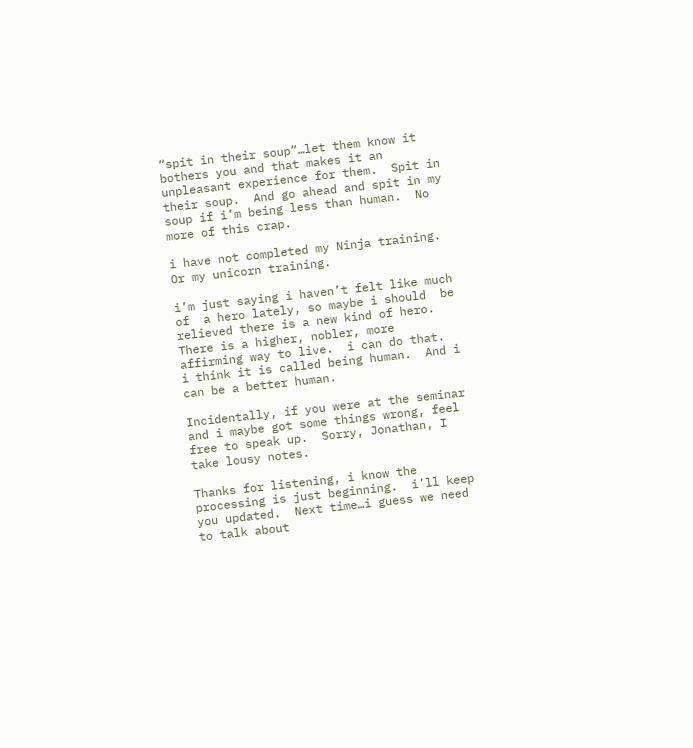“spit in their soup”…let them know it bothers you and that makes it an unpleasant experience for them.  Spit in their soup.  And go ahead and spit in my soup if i’m being less than human.  No more of this crap.

i have not completed my Ninja training.  Or my unicorn training.

i’m just saying i haven’t felt like much of  a hero lately, so maybe i should  be relieved there is a new kind of hero.  There is a higher, nobler, more affirming way to live.  i can do that.  i think it is called being human.  And i can be a better human.

Incidentally, if you were at the seminar and i maybe got some things wrong, feel free to speak up.  Sorry, Jonathan, I take lousy notes.

Thanks for listening, i know the processing is just beginning.  i’ll keep you updated.  Next time…i guess we need to talk about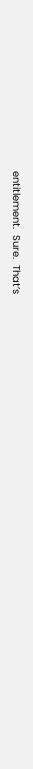entitlement.  Sure.  That’s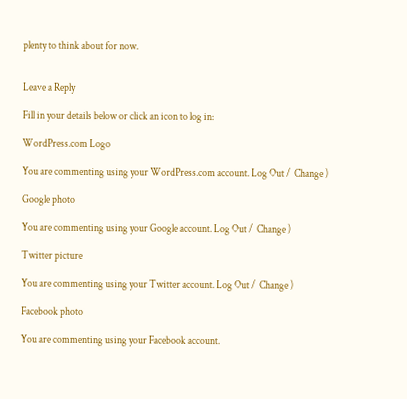plenty to think about for now.


Leave a Reply

Fill in your details below or click an icon to log in:

WordPress.com Logo

You are commenting using your WordPress.com account. Log Out /  Change )

Google photo

You are commenting using your Google account. Log Out /  Change )

Twitter picture

You are commenting using your Twitter account. Log Out /  Change )

Facebook photo

You are commenting using your Facebook account.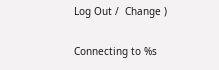Log Out /  Change )

Connecting to %s